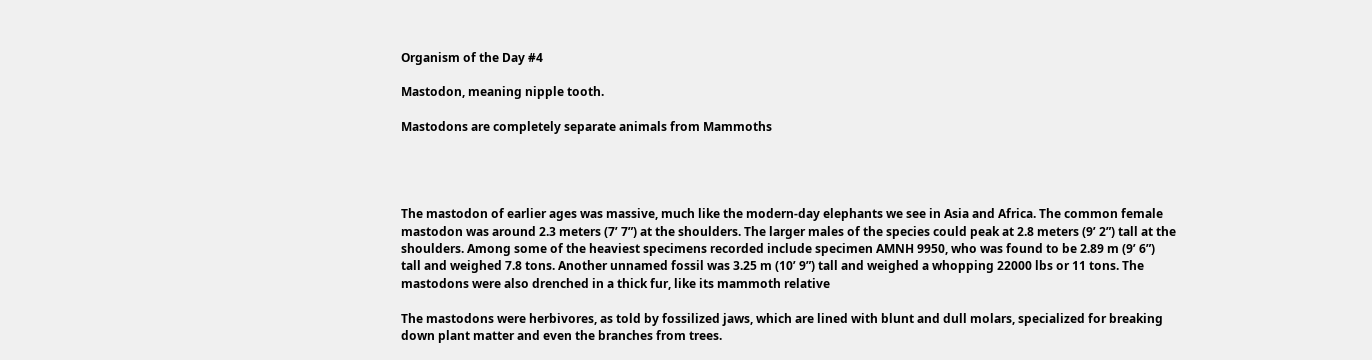Organism of the Day #4

Mastodon, meaning nipple tooth.

Mastodons are completely separate animals from Mammoths




The mastodon of earlier ages was massive, much like the modern-day elephants we see in Asia and Africa. The common female mastodon was around 2.3 meters (7’ 7”) at the shoulders. The larger males of the species could peak at 2.8 meters (9’ 2”) tall at the shoulders. Among some of the heaviest specimens recorded include specimen AMNH 9950, who was found to be 2.89 m (9’ 6”) tall and weighed 7.8 tons. Another unnamed fossil was 3.25 m (10’ 9”) tall and weighed a whopping 22000 lbs or 11 tons. The mastodons were also drenched in a thick fur, like its mammoth relative

The mastodons were herbivores, as told by fossilized jaws, which are lined with blunt and dull molars, specialized for breaking down plant matter and even the branches from trees.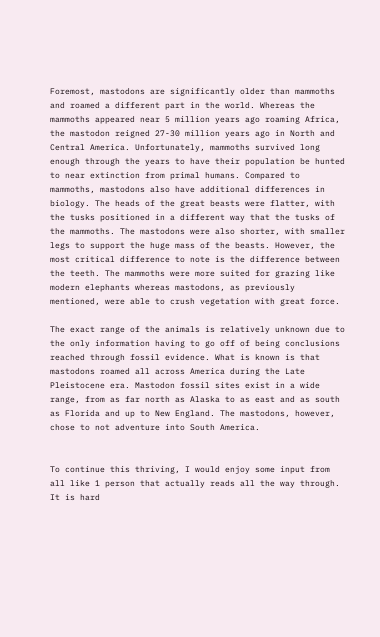Foremost, mastodons are significantly older than mammoths and roamed a different part in the world. Whereas the mammoths appeared near 5 million years ago roaming Africa, the mastodon reigned 27-30 million years ago in North and Central America. Unfortunately, mammoths survived long enough through the years to have their population be hunted to near extinction from primal humans. Compared to mammoths, mastodons also have additional differences in biology. The heads of the great beasts were flatter, with the tusks positioned in a different way that the tusks of the mammoths. The mastodons were also shorter, with smaller legs to support the huge mass of the beasts. However, the most critical difference to note is the difference between the teeth. The mammoths were more suited for grazing like modern elephants whereas mastodons, as previously mentioned, were able to crush vegetation with great force.

The exact range of the animals is relatively unknown due to the only information having to go off of being conclusions reached through fossil evidence. What is known is that mastodons roamed all across America during the Late Pleistocene era. Mastodon fossil sites exist in a wide range, from as far north as Alaska to as east and as south as Florida and up to New England. The mastodons, however, chose to not adventure into South America.


To continue this thriving, I would enjoy some input from all like 1 person that actually reads all the way through. It is hard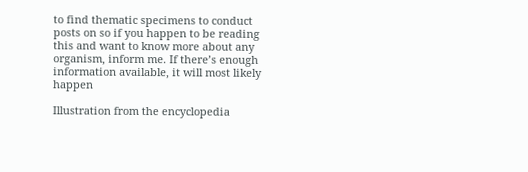to find thematic specimens to conduct posts on so if you happen to be reading this and want to know more about any organism, inform me. If there’s enough information available, it will most likely happen

Illustration from the encyclopedia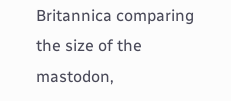Britannica comparing the size of the mastodon,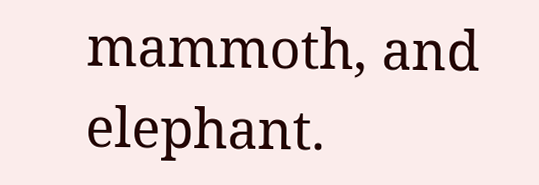mammoth, and elephant.